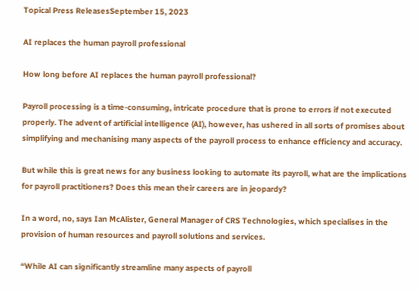Topical Press ReleasesSeptember 15, 2023

AI replaces the human payroll professional

How long before AI replaces the human payroll professional?

Payroll processing is a time-consuming, intricate procedure that is prone to errors if not executed properly. The advent of artificial intelligence (AI), however, has ushered in all sorts of promises about simplifying and mechanising many aspects of the payroll process to enhance efficiency and accuracy.

But while this is great news for any business looking to automate its payroll, what are the implications for payroll practitioners? Does this mean their careers are in jeopardy?

In a word, no, says Ian McAlister, General Manager of CRS Technologies, which specialises in the provision of human resources and payroll solutions and services.

“While AI can significantly streamline many aspects of payroll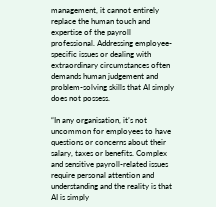management, it cannot entirely replace the human touch and expertise of the payroll professional. Addressing employee-specific issues or dealing with extraordinary circumstances often demands human judgement and problem-solving skills that AI simply does not possess.

“In any organisation, it’s not uncommon for employees to have questions or concerns about their salary, taxes or benefits. Complex and sensitive payroll-related issues require personal attention and understanding and the reality is that AI is simply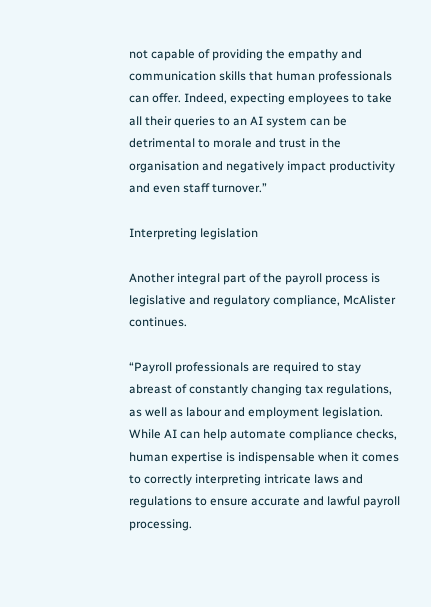not capable of providing the empathy and communication skills that human professionals can offer. Indeed, expecting employees to take all their queries to an AI system can be detrimental to morale and trust in the organisation and negatively impact productivity and even staff turnover.”

Interpreting legislation

Another integral part of the payroll process is legislative and regulatory compliance, McAlister continues.

“Payroll professionals are required to stay abreast of constantly changing tax regulations, as well as labour and employment legislation. While AI can help automate compliance checks, human expertise is indispensable when it comes to correctly interpreting intricate laws and regulations to ensure accurate and lawful payroll processing.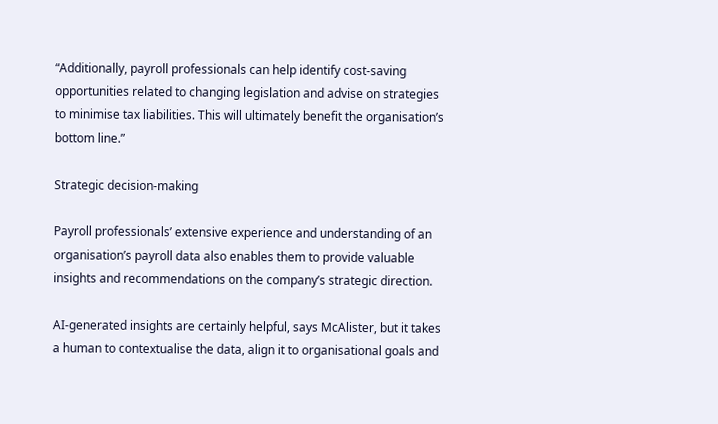“Additionally, payroll professionals can help identify cost-saving opportunities related to changing legislation and advise on strategies to minimise tax liabilities. This will ultimately benefit the organisation’s bottom line.”

Strategic decision-making

Payroll professionals’ extensive experience and understanding of an organisation’s payroll data also enables them to provide valuable insights and recommendations on the company’s strategic direction.

AI-generated insights are certainly helpful, says McAlister, but it takes a human to contextualise the data, align it to organisational goals and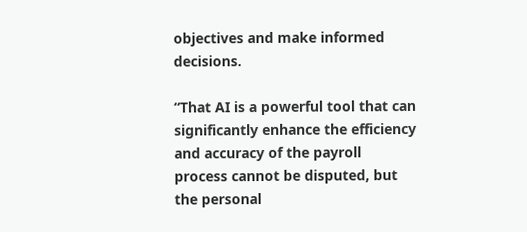objectives and make informed decisions.

“That AI is a powerful tool that can significantly enhance the efficiency and accuracy of the payroll process cannot be disputed, but the personal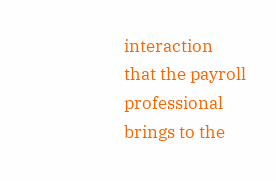interaction that the payroll professional brings to the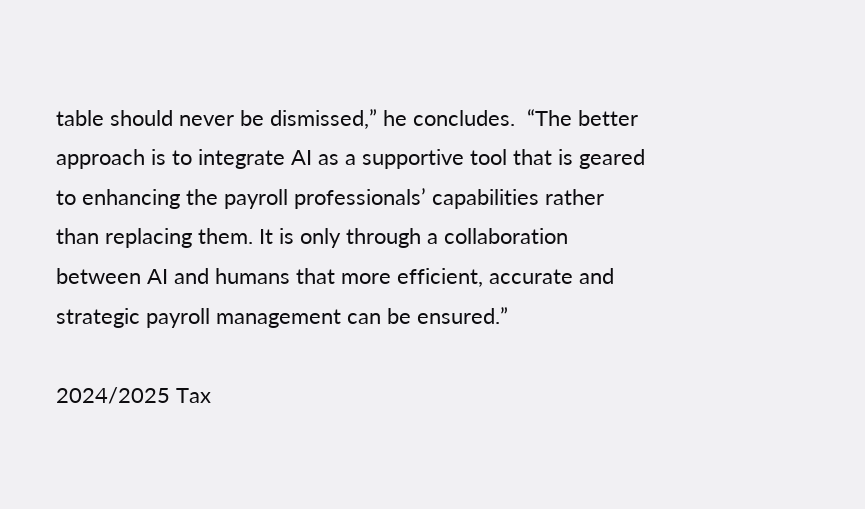table should never be dismissed,” he concludes.  “The better approach is to integrate AI as a supportive tool that is geared to enhancing the payroll professionals’ capabilities rather than replacing them. It is only through a collaboration between AI and humans that more efficient, accurate and strategic payroll management can be ensured.”

2024/2025 Tax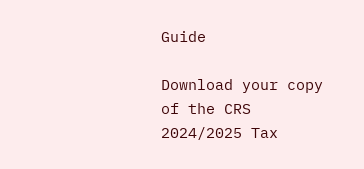Guide

Download your copy of the CRS 2024/2025 Tax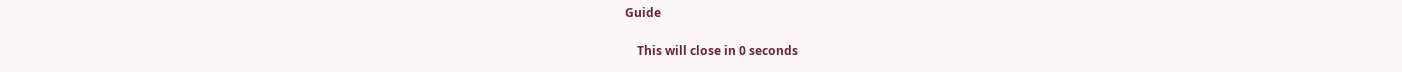Guide

    This will close in 0 seconds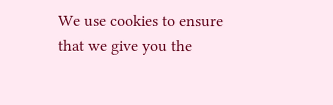We use cookies to ensure that we give you the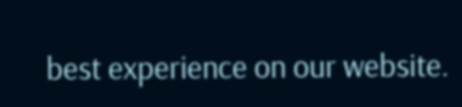best experience on our website.